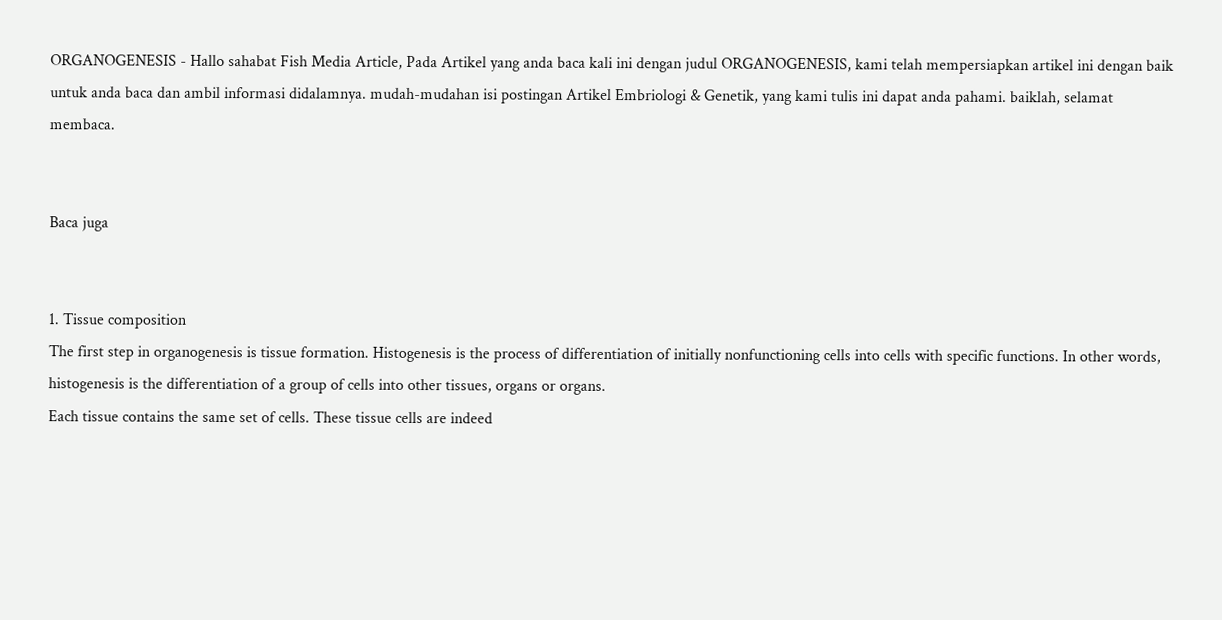ORGANOGENESIS - Hallo sahabat Fish Media Article, Pada Artikel yang anda baca kali ini dengan judul ORGANOGENESIS, kami telah mempersiapkan artikel ini dengan baik untuk anda baca dan ambil informasi didalamnya. mudah-mudahan isi postingan Artikel Embriologi & Genetik, yang kami tulis ini dapat anda pahami. baiklah, selamat membaca.


Baca juga


1. Tissue composition
The first step in organogenesis is tissue formation. Histogenesis is the process of differentiation of initially nonfunctioning cells into cells with specific functions. In other words, histogenesis is the differentiation of a group of cells into other tissues, organs or organs.
Each tissue contains the same set of cells. These tissue cells are indeed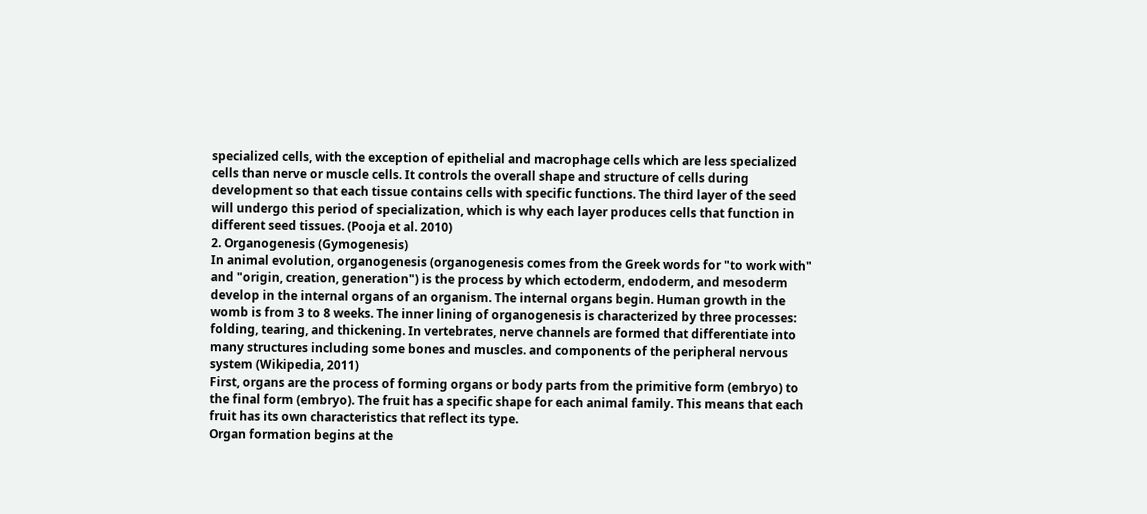specialized cells, with the exception of epithelial and macrophage cells which are less specialized cells than nerve or muscle cells. It controls the overall shape and structure of cells during development so that each tissue contains cells with specific functions. The third layer of the seed will undergo this period of specialization, which is why each layer produces cells that function in different seed tissues. (Pooja et al. 2010)
2. Organogenesis (Gymogenesis)
In animal evolution, organogenesis (organogenesis comes from the Greek words for "to work with" and "origin, creation, generation") is the process by which ectoderm, endoderm, and mesoderm develop in the internal organs of an organism. The internal organs begin. Human growth in the womb is from 3 to 8 weeks. The inner lining of organogenesis is characterized by three processes: folding, tearing, and thickening. In vertebrates, nerve channels are formed that differentiate into many structures including some bones and muscles. and components of the peripheral nervous system (Wikipedia, 2011)
First, organs are the process of forming organs or body parts from the primitive form (embryo) to the final form (embryo). The fruit has a specific shape for each animal family. This means that each fruit has its own characteristics that reflect its type.
Organ formation begins at the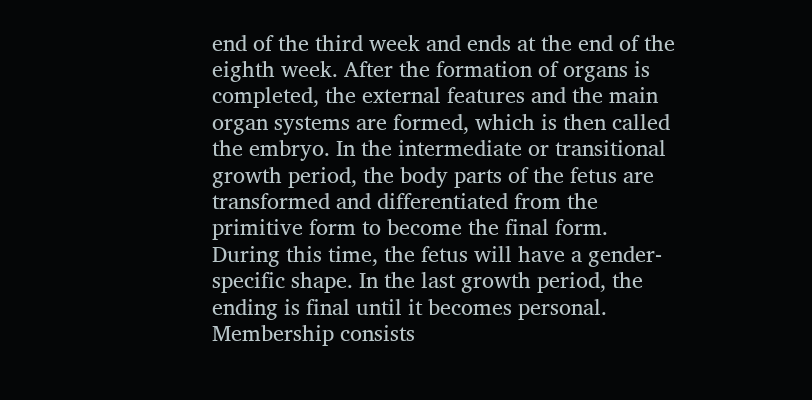end of the third week and ends at the end of the eighth week. After the formation of organs is completed, the external features and the main organ systems are formed, which is then called the embryo. In the intermediate or transitional growth period, the body parts of the fetus are transformed and differentiated from the primitive form to become the final form. During this time, the fetus will have a gender-specific shape. In the last growth period, the ending is final until it becomes personal.
Membership consists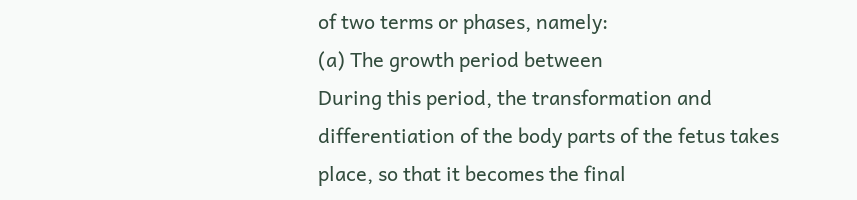of two terms or phases, namely:
(a) The growth period between
During this period, the transformation and differentiation of the body parts of the fetus takes place, so that it becomes the final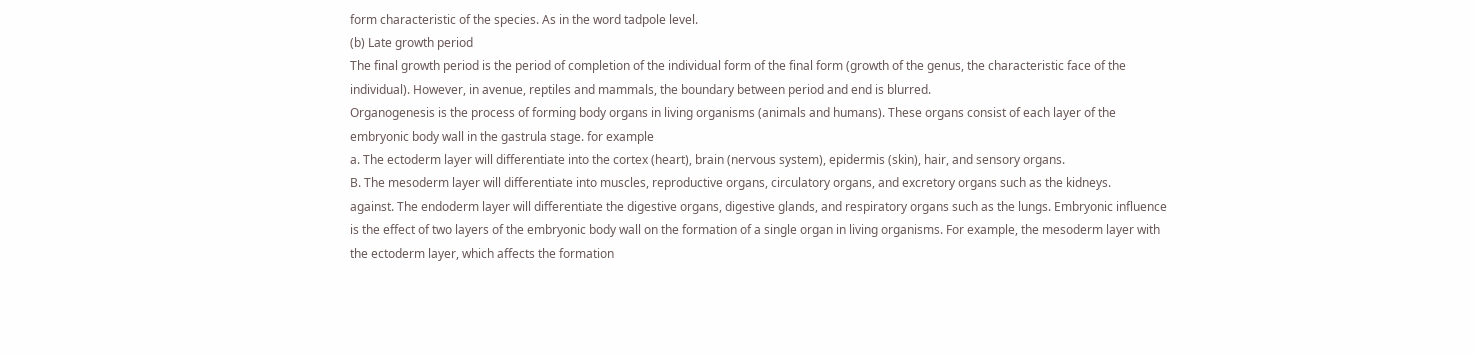form characteristic of the species. As in the word tadpole level.
(b) Late growth period
The final growth period is the period of completion of the individual form of the final form (growth of the genus, the characteristic face of the individual). However, in avenue, reptiles and mammals, the boundary between period and end is blurred.
Organogenesis is the process of forming body organs in living organisms (animals and humans). These organs consist of each layer of the embryonic body wall in the gastrula stage. for example
a. The ectoderm layer will differentiate into the cortex (heart), brain (nervous system), epidermis (skin), hair, and sensory organs.
B. The mesoderm layer will differentiate into muscles, reproductive organs, circulatory organs, and excretory organs such as the kidneys.
against. The endoderm layer will differentiate the digestive organs, digestive glands, and respiratory organs such as the lungs. Embryonic influence is the effect of two layers of the embryonic body wall on the formation of a single organ in living organisms. For example, the mesoderm layer with the ectoderm layer, which affects the formation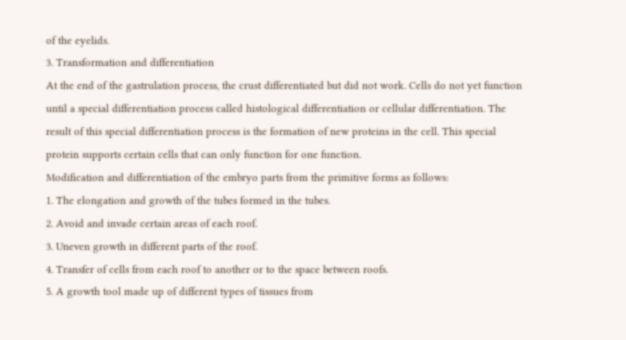of the eyelids.
3. Transformation and differentiation
At the end of the gastrulation process, the crust differentiated but did not work. Cells do not yet function until a special differentiation process called histological differentiation or cellular differentiation. The result of this special differentiation process is the formation of new proteins in the cell. This special protein supports certain cells that can only function for one function.
Modification and differentiation of the embryo parts from the primitive forms as follows:
1. The elongation and growth of the tubes formed in the tubes.
2. Avoid and invade certain areas of each roof.
3. Uneven growth in different parts of the roof.
4. Transfer of cells from each roof to another or to the space between roofs.
5. A growth tool made up of different types of tissues from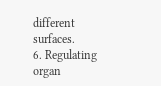different surfaces.
6. Regulating organ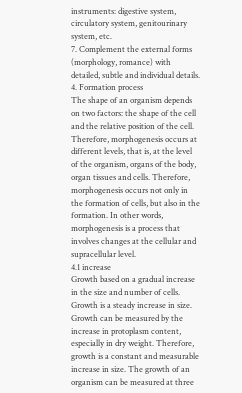instruments: digestive system, circulatory system, genitourinary system, etc.
7. Complement the external forms (morphology, romance) with detailed, subtle and individual details.
4. Formation process
The shape of an organism depends on two factors: the shape of the cell and the relative position of the cell. Therefore, morphogenesis occurs at different levels, that is, at the level of the organism, organs of the body, organ tissues and cells. Therefore, morphogenesis occurs not only in the formation of cells, but also in the formation. In other words, morphogenesis is a process that involves changes at the cellular and supracellular level.
4.1 increase
Growth based on a gradual increase in the size and number of cells. Growth is a steady increase in size. Growth can be measured by the increase in protoplasm content, especially in dry weight. Therefore, growth is a constant and measurable increase in size. The growth of an organism can be measured at three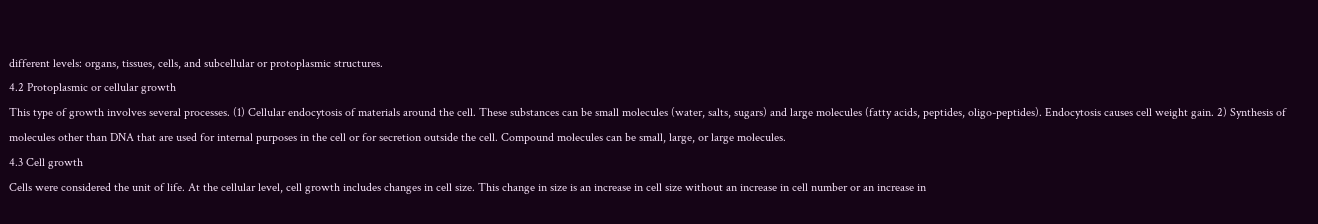different levels: organs, tissues, cells, and subcellular or protoplasmic structures.
4.2 Protoplasmic or cellular growth
This type of growth involves several processes. (1) Cellular endocytosis of materials around the cell. These substances can be small molecules (water, salts, sugars) and large molecules (fatty acids, peptides, oligo-peptides). Endocytosis causes cell weight gain. 2) Synthesis of molecules other than DNA that are used for internal purposes in the cell or for secretion outside the cell. Compound molecules can be small, large, or large molecules.
4.3 Cell growth
Cells were considered the unit of life. At the cellular level, cell growth includes changes in cell size. This change in size is an increase in cell size without an increase in cell number or an increase in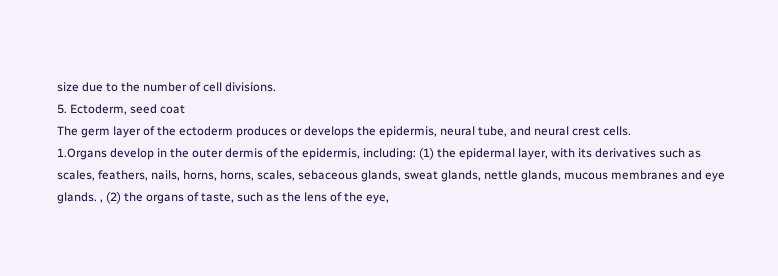size due to the number of cell divisions.
5. Ectoderm, seed coat
The germ layer of the ectoderm produces or develops the epidermis, neural tube, and neural crest cells.
1.Organs develop in the outer dermis of the epidermis, including: (1) the epidermal layer, with its derivatives such as scales, feathers, nails, horns, horns, scales, sebaceous glands, sweat glands, nettle glands, mucous membranes and eye glands. , (2) the organs of taste, such as the lens of the eye,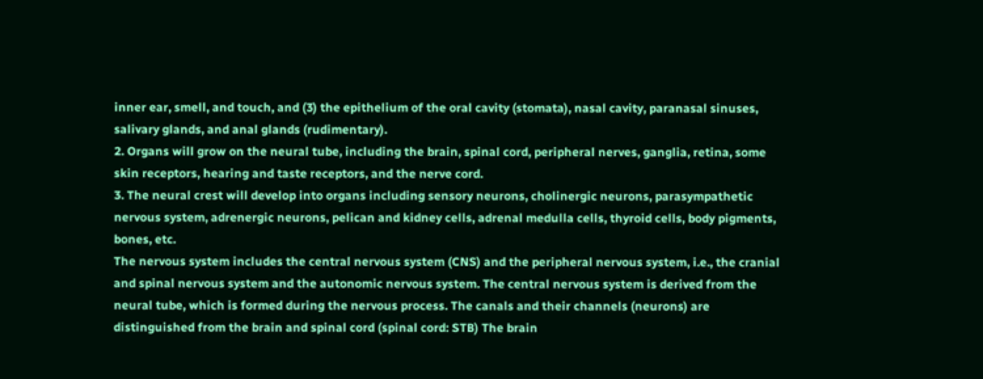inner ear, smell, and touch, and (3) the epithelium of the oral cavity (stomata), nasal cavity, paranasal sinuses, salivary glands, and anal glands (rudimentary).
2. Organs will grow on the neural tube, including the brain, spinal cord, peripheral nerves, ganglia, retina, some skin receptors, hearing and taste receptors, and the nerve cord.
3. The neural crest will develop into organs including sensory neurons, cholinergic neurons, parasympathetic nervous system, adrenergic neurons, pelican and kidney cells, adrenal medulla cells, thyroid cells, body pigments, bones, etc.
The nervous system includes the central nervous system (CNS) and the peripheral nervous system, i.e., the cranial and spinal nervous system and the autonomic nervous system. The central nervous system is derived from the neural tube, which is formed during the nervous process. The canals and their channels (neurons) are distinguished from the brain and spinal cord (spinal cord: STB) The brain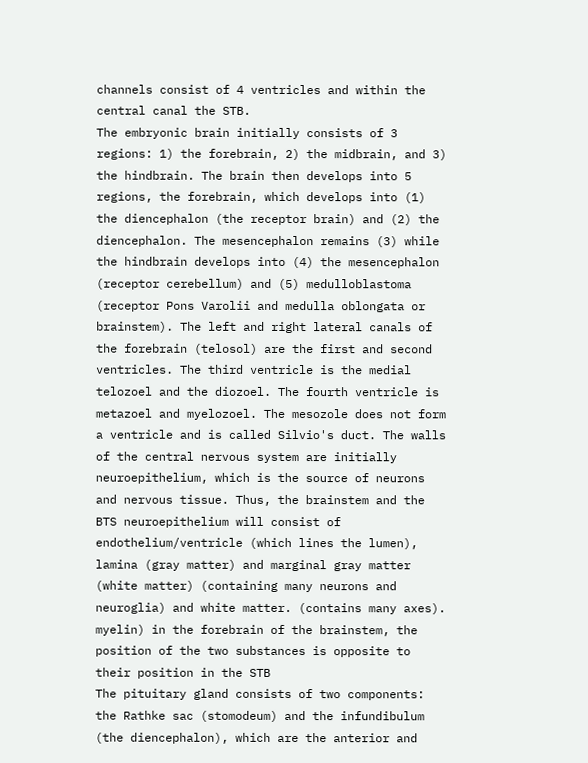channels consist of 4 ventricles and within the central canal the STB.
The embryonic brain initially consists of 3 regions: 1) the forebrain, 2) the midbrain, and 3) the hindbrain. The brain then develops into 5 regions, the forebrain, which develops into (1) the diencephalon (the receptor brain) and (2) the diencephalon. The mesencephalon remains (3) while the hindbrain develops into (4) the mesencephalon (receptor cerebellum) and (5) medulloblastoma (receptor Pons Varolii and medulla oblongata or brainstem). The left and right lateral canals of the forebrain (telosol) are the first and second ventricles. The third ventricle is the medial telozoel and the diozoel. The fourth ventricle is metazoel and myelozoel. The mesozole does not form a ventricle and is called Silvio's duct. The walls of the central nervous system are initially neuroepithelium, which is the source of neurons and nervous tissue. Thus, the brainstem and the BTS neuroepithelium will consist of endothelium/ventricle (which lines the lumen), lamina (gray matter) and marginal gray matter (white matter) (containing many neurons and neuroglia) and white matter. (contains many axes). myelin) in the forebrain of the brainstem, the position of the two substances is opposite to their position in the STB
The pituitary gland consists of two components: the Rathke sac (stomodeum) and the infundibulum (the diencephalon), which are the anterior and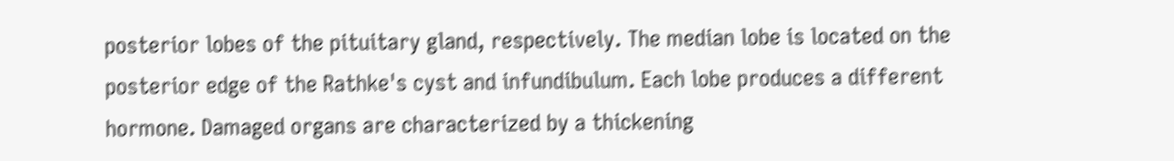posterior lobes of the pituitary gland, respectively. The median lobe is located on the posterior edge of the Rathke's cyst and infundibulum. Each lobe produces a different hormone. Damaged organs are characterized by a thickening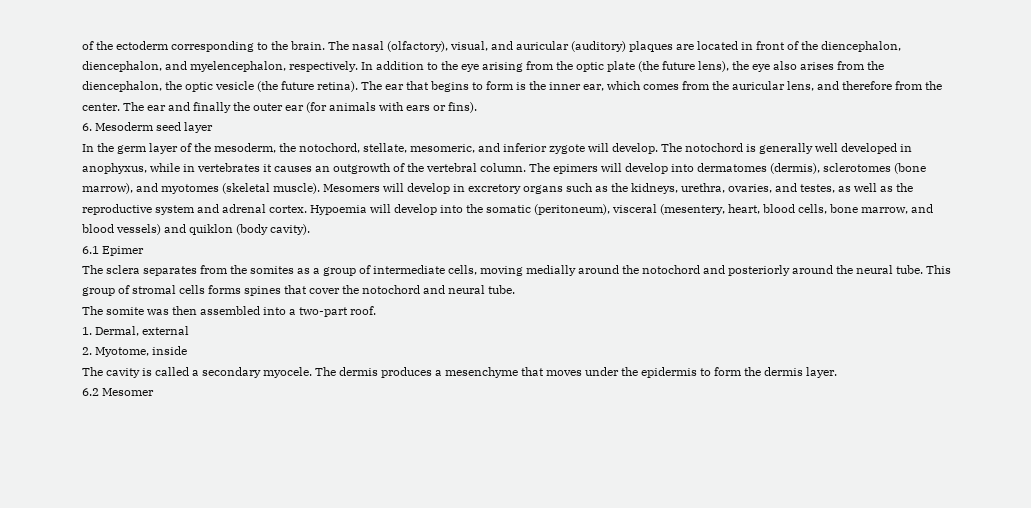of the ectoderm corresponding to the brain. The nasal (olfactory), visual, and auricular (auditory) plaques are located in front of the diencephalon, diencephalon, and myelencephalon, respectively. In addition to the eye arising from the optic plate (the future lens), the eye also arises from the diencephalon, the optic vesicle (the future retina). The ear that begins to form is the inner ear, which comes from the auricular lens, and therefore from the center. The ear and finally the outer ear (for animals with ears or fins).
6. Mesoderm seed layer
In the germ layer of the mesoderm, the notochord, stellate, mesomeric, and inferior zygote will develop. The notochord is generally well developed in anophyxus, while in vertebrates it causes an outgrowth of the vertebral column. The epimers will develop into dermatomes (dermis), sclerotomes (bone marrow), and myotomes (skeletal muscle). Mesomers will develop in excretory organs such as the kidneys, urethra, ovaries, and testes, as well as the reproductive system and adrenal cortex. Hypoemia will develop into the somatic (peritoneum), visceral (mesentery, heart, blood cells, bone marrow, and blood vessels) and quiklon (body cavity).
6.1 Epimer
The sclera separates from the somites as a group of intermediate cells, moving medially around the notochord and posteriorly around the neural tube. This group of stromal cells forms spines that cover the notochord and neural tube.
The somite was then assembled into a two-part roof.
1. Dermal, external
2. Myotome, inside
The cavity is called a secondary myocele. The dermis produces a mesenchyme that moves under the epidermis to form the dermis layer.
6.2 Mesomer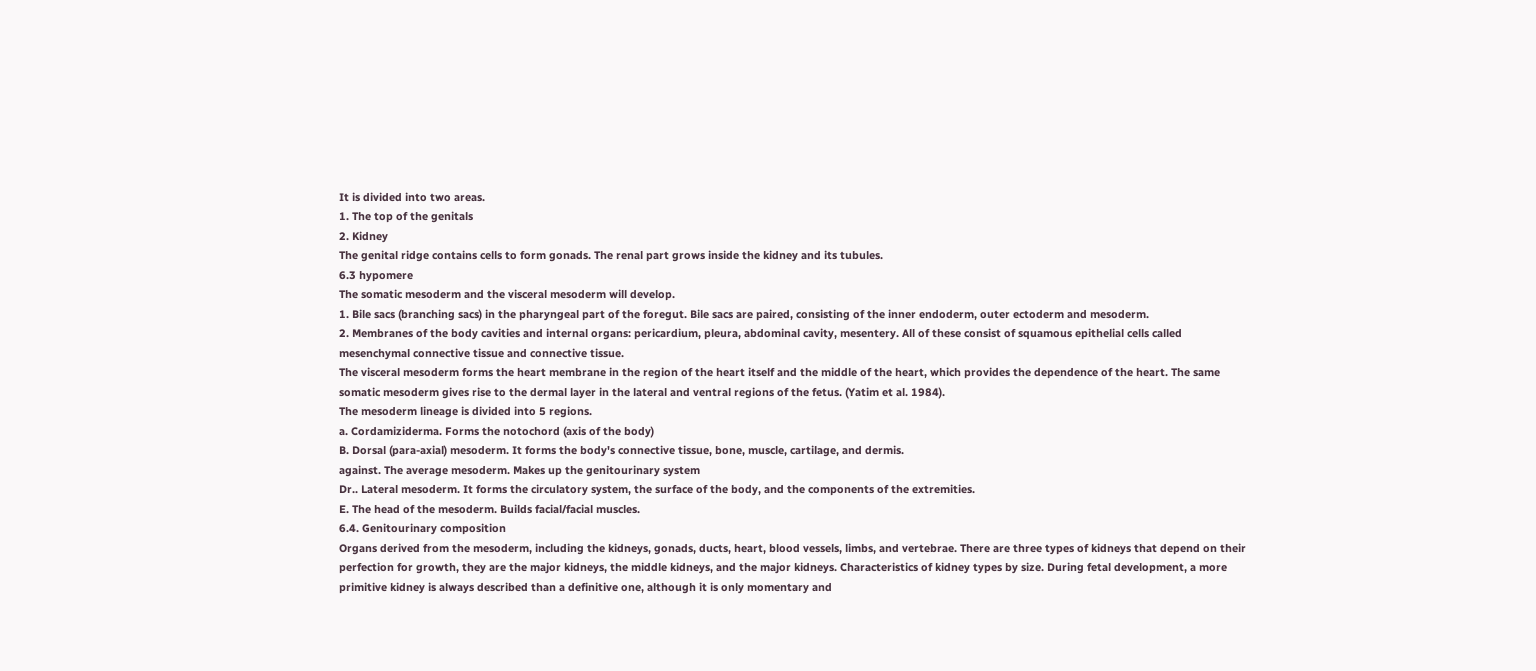It is divided into two areas.
1. The top of the genitals
2. Kidney
The genital ridge contains cells to form gonads. The renal part grows inside the kidney and its tubules.
6.3 hypomere
The somatic mesoderm and the visceral mesoderm will develop.
1. Bile sacs (branching sacs) in the pharyngeal part of the foregut. Bile sacs are paired, consisting of the inner endoderm, outer ectoderm and mesoderm.
2. Membranes of the body cavities and internal organs: pericardium, pleura, abdominal cavity, mesentery. All of these consist of squamous epithelial cells called mesenchymal connective tissue and connective tissue.
The visceral mesoderm forms the heart membrane in the region of the heart itself and the middle of the heart, which provides the dependence of the heart. The same somatic mesoderm gives rise to the dermal layer in the lateral and ventral regions of the fetus. (Yatim et al. 1984).
The mesoderm lineage is divided into 5 regions.
a. Cordamiziderma. Forms the notochord (axis of the body)
B. Dorsal (para-axial) mesoderm. It forms the body's connective tissue, bone, muscle, cartilage, and dermis.
against. The average mesoderm. Makes up the genitourinary system
Dr.. Lateral mesoderm. It forms the circulatory system, the surface of the body, and the components of the extremities.
E. The head of the mesoderm. Builds facial/facial muscles.
6.4. Genitourinary composition
Organs derived from the mesoderm, including the kidneys, gonads, ducts, heart, blood vessels, limbs, and vertebrae. There are three types of kidneys that depend on their perfection for growth, they are the major kidneys, the middle kidneys, and the major kidneys. Characteristics of kidney types by size. During fetal development, a more primitive kidney is always described than a definitive one, although it is only momentary and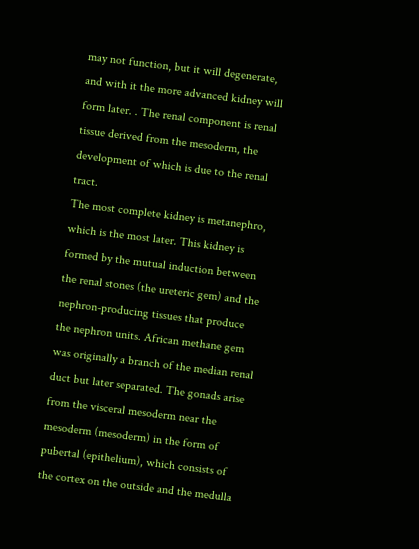may not function, but it will degenerate, and with it the more advanced kidney will form later. . The renal component is renal tissue derived from the mesoderm, the development of which is due to the renal tract.
The most complete kidney is metanephro, which is the most later. This kidney is formed by the mutual induction between the renal stones (the ureteric gem) and the nephron-producing tissues that produce the nephron units. African methane gem was originally a branch of the median renal duct but later separated. The gonads arise from the visceral mesoderm near the mesoderm (mesoderm) in the form of pubertal (epithelium), which consists of the cortex on the outside and the medulla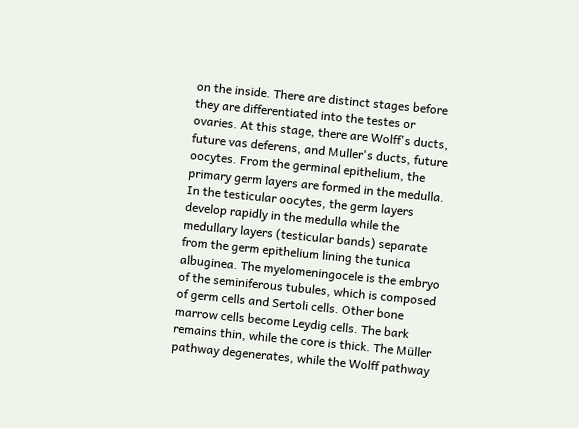on the inside. There are distinct stages before they are differentiated into the testes or ovaries. At this stage, there are Wolff's ducts, future vas deferens, and Muller's ducts, future oocytes. From the germinal epithelium, the primary germ layers are formed in the medulla.
In the testicular oocytes, the germ layers develop rapidly in the medulla while the medullary layers (testicular bands) separate from the germ epithelium lining the tunica albuginea. The myelomeningocele is the embryo of the seminiferous tubules, which is composed of germ cells and Sertoli cells. Other bone marrow cells become Leydig cells. The bark remains thin, while the core is thick. The Müller pathway degenerates, while the Wolff pathway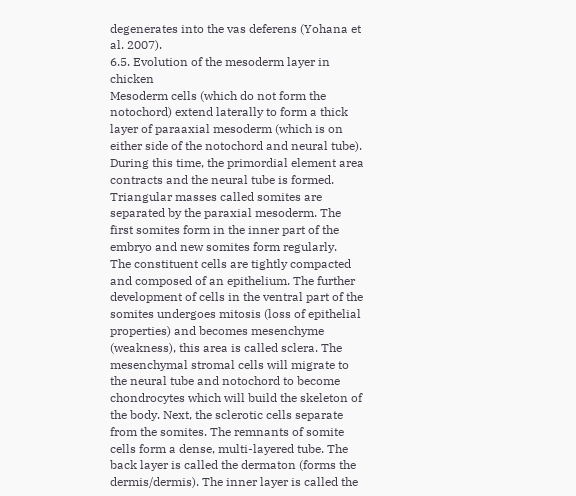degenerates into the vas deferens (Yohana et al. 2007).
6.5. Evolution of the mesoderm layer in chicken
Mesoderm cells (which do not form the notochord) extend laterally to form a thick layer of paraaxial mesoderm (which is on either side of the notochord and neural tube). During this time, the primordial element area contracts and the neural tube is formed. Triangular masses called somites are separated by the paraxial mesoderm. The first somites form in the inner part of the embryo and new somites form regularly.
The constituent cells are tightly compacted and composed of an epithelium. The further development of cells in the ventral part of the somites undergoes mitosis (loss of epithelial properties) and becomes mesenchyme (weakness), this area is called sclera. The mesenchymal stromal cells will migrate to the neural tube and notochord to become chondrocytes which will build the skeleton of the body. Next, the sclerotic cells separate from the somites. The remnants of somite cells form a dense, multi-layered tube. The back layer is called the dermaton (forms the dermis/dermis). The inner layer is called the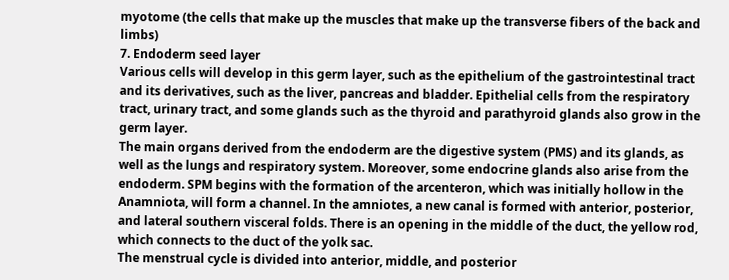myotome (the cells that make up the muscles that make up the transverse fibers of the back and limbs)
7. Endoderm seed layer
Various cells will develop in this germ layer, such as the epithelium of the gastrointestinal tract and its derivatives, such as the liver, pancreas and bladder. Epithelial cells from the respiratory tract, urinary tract, and some glands such as the thyroid and parathyroid glands also grow in the germ layer.
The main organs derived from the endoderm are the digestive system (PMS) and its glands, as well as the lungs and respiratory system. Moreover, some endocrine glands also arise from the endoderm. SPM begins with the formation of the arcenteron, which was initially hollow in the Anamniota, will form a channel. In the amniotes, a new canal is formed with anterior, posterior, and lateral southern visceral folds. There is an opening in the middle of the duct, the yellow rod, which connects to the duct of the yolk sac.
The menstrual cycle is divided into anterior, middle, and posterior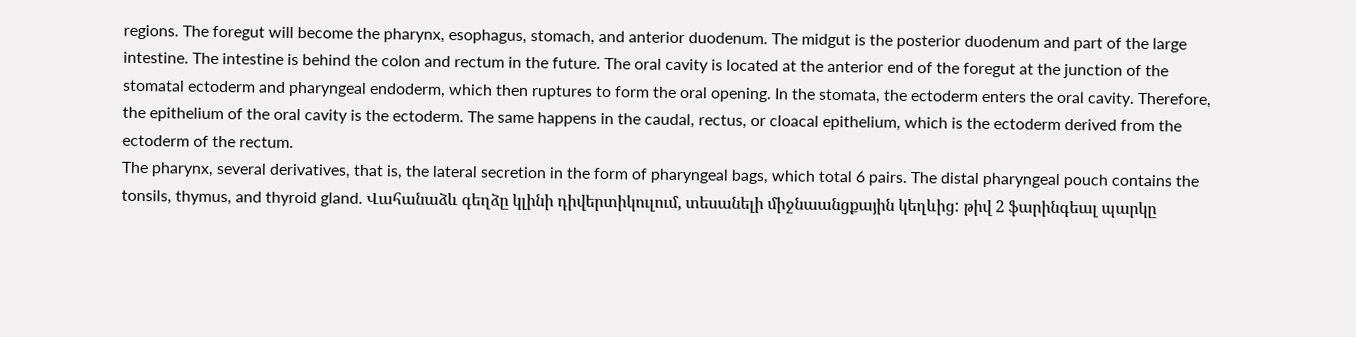regions. The foregut will become the pharynx, esophagus, stomach, and anterior duodenum. The midgut is the posterior duodenum and part of the large intestine. The intestine is behind the colon and rectum in the future. The oral cavity is located at the anterior end of the foregut at the junction of the stomatal ectoderm and pharyngeal endoderm, which then ruptures to form the oral opening. In the stomata, the ectoderm enters the oral cavity. Therefore, the epithelium of the oral cavity is the ectoderm. The same happens in the caudal, rectus, or cloacal epithelium, which is the ectoderm derived from the ectoderm of the rectum.
The pharynx, several derivatives, that is, the lateral secretion in the form of pharyngeal bags, which total 6 pairs. The distal pharyngeal pouch contains the tonsils, thymus, and thyroid gland. Վահանաձև գեղձը կլինի դիվերտիկուլում, տեսանելի միջնաանցքային կեղևից: թիվ 2 ֆարինգեալ պարկը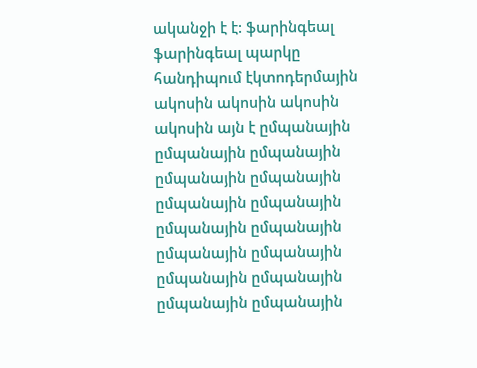ականջի է է: ֆարինգեալ ֆարինգեալ պարկը հանդիպում էկտոդերմային ակոսին ակոսին ակոսին ակոսին այն է ըմպանային ըմպանային ըմպանային ըմպանային ըմպանային ըմպանային ըմպանային ըմպանային ըմպանային ըմպանային ըմպանային ըմպանային ըմպանային ըմպանային ըմպանային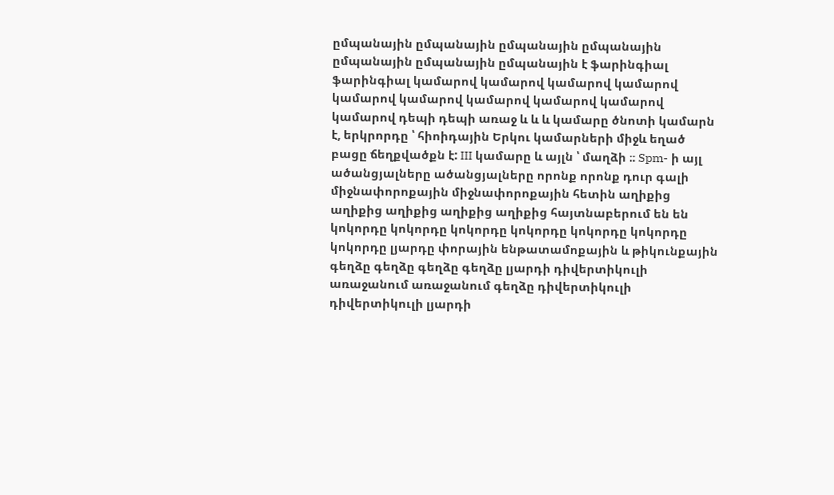ըմպանային ըմպանային ըմպանային ըմպանային ըմպանային ըմպանային ըմպանային է ֆարինգիալ ֆարինգիալ կամարով կամարով կամարով կամարով կամարով կամարով կամարով կամարով կամարով կամարով դեպի դեպի առաջ և և և կամարը ծնոտի կամարն է, երկրորդը ՝ հիոիդային Երկու կամարների միջև եղած բացը ճեղքվածքն է: III կամարը և այլն ՝ մաղձի ։։ Spm- ի այլ ածանցյալները ածանցյալները որոնք որոնք դուր գալի միջնափորոքային միջնափորոքային հետին աղիքից աղիքից աղիքից աղիքից աղիքից հայտնաբերում են են կոկորդը կոկորդը կոկորդը կոկորդը կոկորդը կոկորդը կոկորդը լյարդը փորային ենթատամոքային և թիկունքային գեղձը գեղձը գեղձը գեղձը լյարդի դիվերտիկուլի առաջանում առաջանում գեղձը դիվերտիկուլի դիվերտիկուլի լյարդի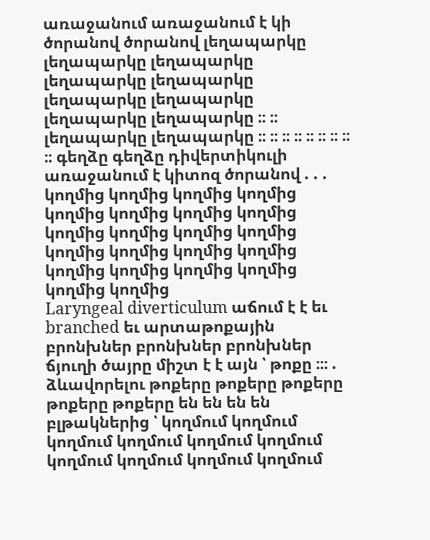առաջանում առաջանում է կի ծորանով ծորանով լեղապարկը լեղապարկը լեղապարկը լեղապարկը լեղապարկը լեղապարկը լեղապարկը լեղապարկը լեղապարկը ։։ ։։ լեղապարկը լեղապարկը ։։ ։։ ։։ ։։ ։։ ։։ ։։ ։։ ։։ գեղձը գեղձը դիվերտիկուլի առաջանում է կիտոզ ծորանով . . . կողմից կողմից կողմից կողմից կողմից կողմից կողմից կողմից կողմից կողմից կողմից կողմից կողմից կողմից կողմից կողմից կողմից կողմից կողմից կողմից կողմից կողմից
Laryngeal diverticulum աճում է է եւ branched եւ արտաթոքային բրոնխներ բրոնխներ բրոնխներ ճյուղի ծայրը միշտ է է այն ՝ թոքը ։։։ . ձևավորելու թոքերը թոքերը թոքերը թոքերը թոքերը են են են են բլթակներից ՝ կողմում կողմում կողմում կողմում կողմում կողմում կողմում կողմում կողմում կողմում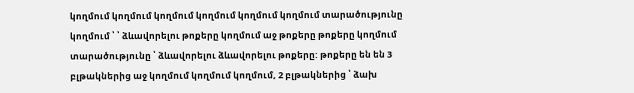կողմում կողմում կողմում կողմում կողմում կողմում տարածությունը կողմում ՝ ՝ ձևավորելու թոքերը կողմում աջ թոքերը թոքերը կողմում տարածությունը ՝ ձևավորելու ձևավորելու թոքերը: թոքերը են են 3 բլթակներից աջ կողմում կողմում կողմում, 2 բլթակներից ՝ ձախ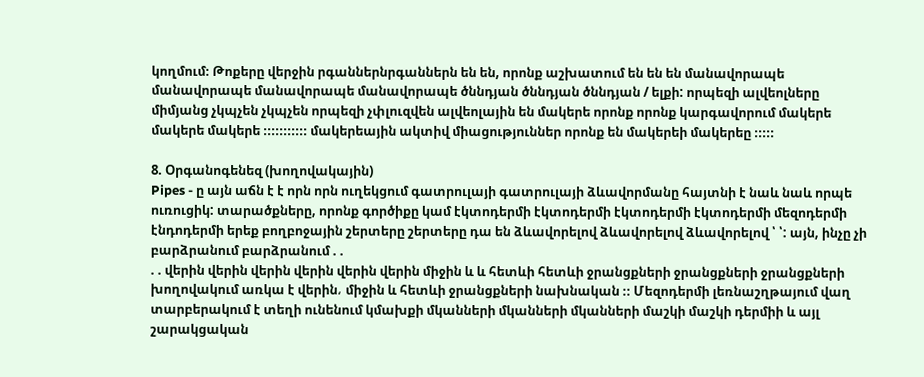կողմում։ Թոքերը վերջին րգաններնրգաններն են են, որոնք աշխատում են են են մանավորապե մանավորապե մանավորապե մանավորապե ծննդյան ծննդյան ծննդյան / ելքի: որպեզի ալվեոլները միմյանց չկպչեն չկպչեն որպեզի չփլուզվեն ալվեոլային են մակերե որոնք որոնք կարգավորում մակերե մակերե մակերե ։։։։։։։։։։։ մակերեային ակտիվ միացություններ որոնք են մակերեի մակերեը ։։։։։

8. Օրգանոգենեզ (խողովակային)
Pipes - ը այն աճն է է որն որն ուղեկցում գատրուլայի գատրուլայի ձևավորմանը հայտնի է նաև նաև որպե ուռուցիկ: տարածքները, որոնք գործիքը կամ էկտոդերմի էկտոդերմի էկտոդերմի էկտոդերմի մեզոդերմի էնդոդերմի երեք բողբոջային շերտերը շերտերը դա են ձևավորելով ձևավորելով ձևավորելով ՝ ՝: այն, ինչը չի բարձրանում բարձրանում . .
. . վերին վերին վերին վերին վերին վերին միջին և և հետևի հետևի ջրանցքների ջրանցքների ջրանցքների խողովակում առկա է վերին، միջին և հետևի ջրանցքների նախնական ։։ Մեզոդերմի լեռնաշղթայում վաղ տարբերակում է տեղի ունենում կմախքի մկանների մկանների մկանների մաշկի մաշկի դերմիի և այլ շարակցական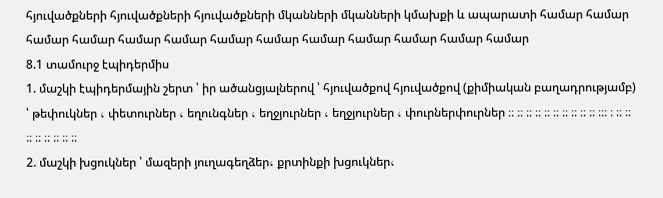հյուվածքների հյուվածքների հյուվածքների մկանների մկանների կմախքի և ապարատի համար համար համար համար համար համար համար համար համար համար համար համար համար
8.1 տամուրջ էպիդերմիս
1. մաշկի էպիդերմային շերտ ՝ իր ածանցյալներով ՝ հյուվածքով հյուվածքով (քիմիական բաղադրությամբ) ՝ թեփուկներ ، փետուրներ ، եղունգներ ، եղջյուրներ ، եղջյուրներ ، փուրներփուրներ ։։ ։։ ։։ ։։ ։։ ։։ ։։ ։։ ։։ ։։ ։։։ ։ ։։ ։։ ։։ ։։ ։։ ։։ ։։ ։։
2. մաշկի խցուկներ ՝ մազերի յուղագեղձեր، քրտինքի խցուկներ،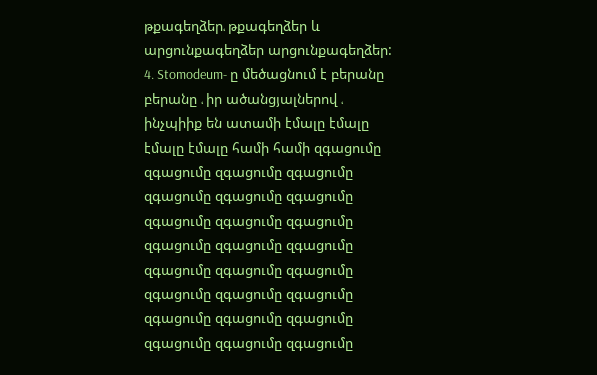թքագեղձեր، թքագեղձեր և արցունքագեղձեր արցունքագեղձեր:
4. Stomodeum- ը մեծացնում է բերանը բերանը ، իր ածանցյալներով ، ինչպիիք են ատամի էմալը էմալը էմալը էմալը համի համի զգացումը զգացումը զգացումը զգացումը զգացումը զգացումը զգացումը զգացումը զգացումը զգացումը զգացումը զգացումը զգացումը զգացումը զգացումը զգացումը զգացումը զգացումը զգացումը զգացումը զգացումը զգացումը զգացումը զգացումը զգացումը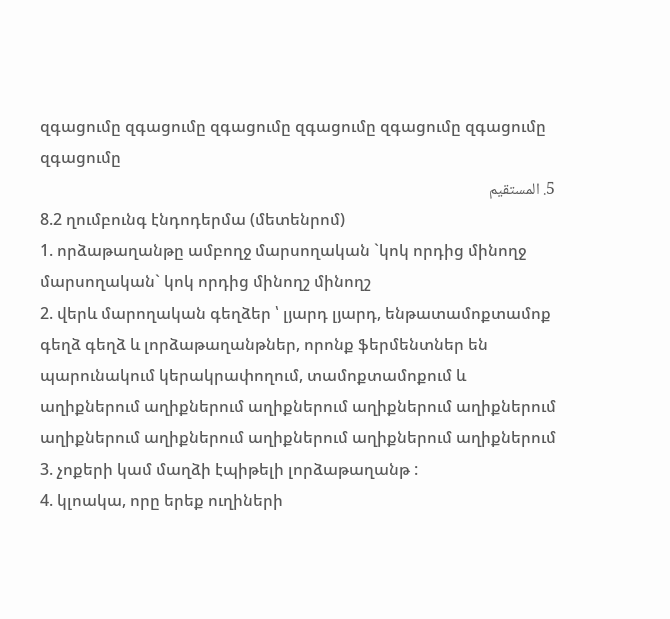զգացումը զգացումը զգացումը զգացումը զգացումը զգացումը զգացումը
5. المستقيم
8.2 ղումբունգ էնդոդերմա (մետենրոմ)
1. որձաթաղանթը ամբողջ մարսողական `կոկ որդից մինողջ մարսողական` կոկ որդից մինողշ մինողշ
2. վերև մարողական գեղձեր ՝ լյարդ լյարդ, ենթատամոքտամոք գեղձ գեղձ և լորձաթաղանթներ, որոնք ֆերմենտներ են պարունակում կերակրափողում, տամոքտամոքում և աղիքներում աղիքներում աղիքներում աղիքներում աղիքներում աղիքներում աղիքներում աղիքներում աղիքներում աղիքներում
3. չոքերի կամ մաղձի էպիթելի լորձաթաղանթ :
4. կլոակա, որը երեք ուղիների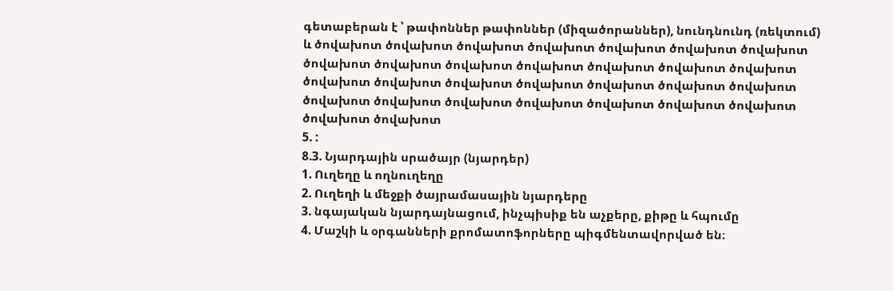գետաբերան է ՝ թափոններ թափոններ (միզածորաններ), նունդնունդ (ռեկտում) և ծովախոտ ծովախոտ ծովախոտ ծովախոտ ծովախոտ ծովախոտ ծովախոտ ծովախոտ ծովախոտ ծովախոտ ծովախոտ ծովախոտ ծովախոտ ծովախոտ ծովախոտ ծովախոտ ծովախոտ ծովախոտ ծովախոտ ծովախոտ ծովախոտ ծովախոտ ծովախոտ ծովախոտ ծովախոտ ծովախոտ ծովախոտ ծովախոտ ծովախոտ ծովախոտ
5. :
8.3. Նյարդային սրածայր (նյարդեր)
1. Ուղեղը և ողնուղեղը
2. Ուղեղի և մեջքի ծայրամասային նյարդերը
3. նգայական նյարդայնացում, ինչպիսիք են աչքերը, քիթը և հպումը
4. Մաշկի և օրգանների քրոմատոֆորները պիգմենտավորված են։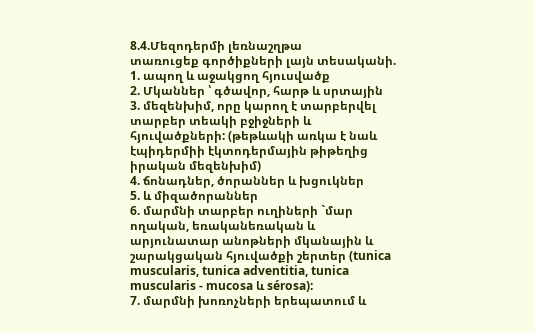8.4.Մեզոդերմի լեռնաշղթա
տառուցեք գործիքների լայն տեսականի.
1. ապող և աջակցող հյուսվածք
2. Մկաններ ՝ գծավոր, հարթ և սրտային
3. մեզենխիմ, որը կարող է տարբերվել տարբեր տեակի բջիջների և հյուվածքների: (թեթևակի առկա է նաև էպիդերմիի էկտոդերմային թիթեղից իրական մեզենխիմ)
4. ճոնադներ, ծորաններ և խցուկներ
5. և միզածորաններ
6. մարմնի տարբեր ուղիների `մար ողական, եռականեռական և արյունատար անոթների մկանային և շարակցական հյուվածքի շերտեր (tunica muscularis, tunica adventitia, tunica muscularis - mucosa և sérosa):
7. մարմնի խոռոչների երեպատում և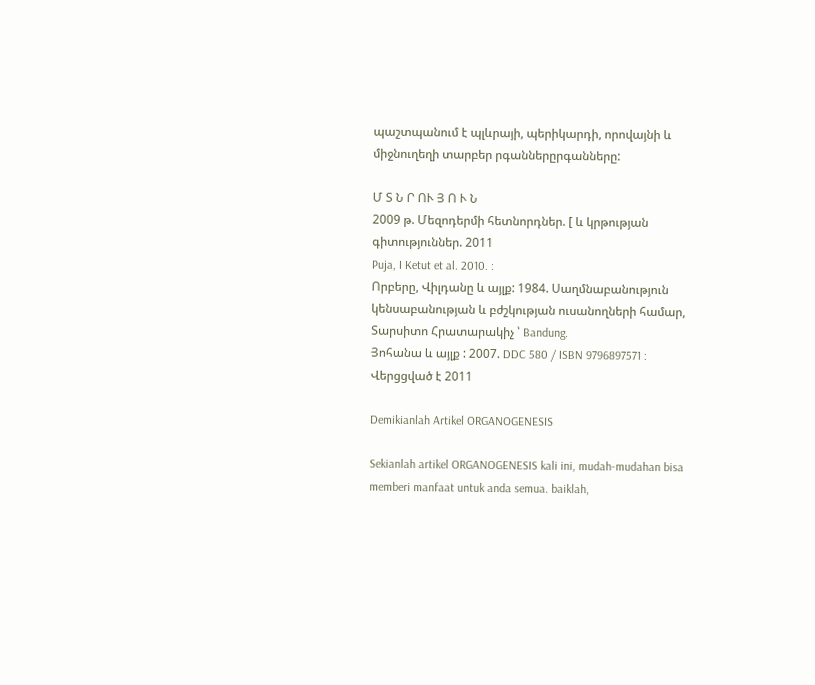պաշտպանում է պլևրայի, պերիկարդի, որովայնի և միջնուղեղի տարբեր րգաններըրգանները:

Մ Տ Ն Ր ՈՒ Յ Ո Ւ Ն
2009 թ. Մեզոդերմի հետնորդներ. [ և կրթության գիտություններ. 2011
Puja, I Ketut et al. 2010. :
Որբերը, Վիլդանը և այլք: 1984. Սաղմնաբանություն կենսաբանության և բժշկության ուսանողների համար, Տարսիտո Հրատարակիչ ՝ Bandung.
Յոհանա և այլք : 2007. DDC 580 / ISBN 9796897571 : Վերցցված է 2011

Demikianlah Artikel ORGANOGENESIS

Sekianlah artikel ORGANOGENESIS kali ini, mudah-mudahan bisa memberi manfaat untuk anda semua. baiklah,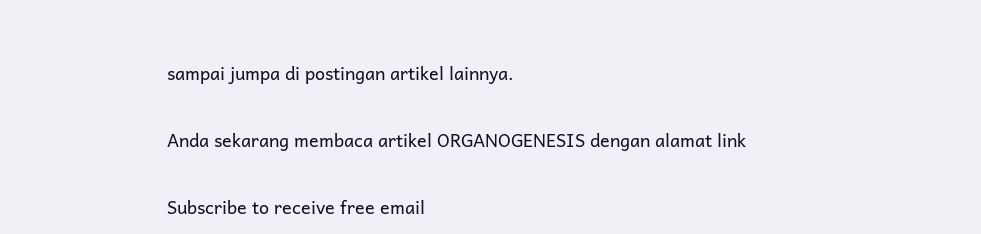sampai jumpa di postingan artikel lainnya.

Anda sekarang membaca artikel ORGANOGENESIS dengan alamat link

Subscribe to receive free email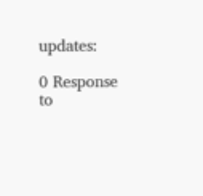updates:

0 Response to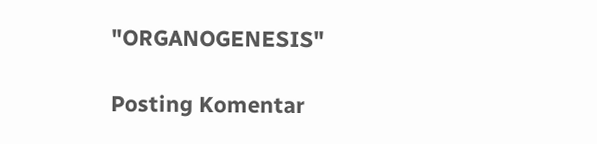"ORGANOGENESIS"

Posting Komentar